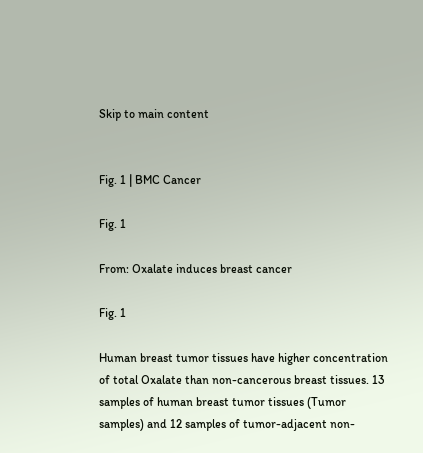Skip to main content


Fig. 1 | BMC Cancer

Fig. 1

From: Oxalate induces breast cancer

Fig. 1

Human breast tumor tissues have higher concentration of total Oxalate than non-cancerous breast tissues. 13 samples of human breast tumor tissues (Tumor samples) and 12 samples of tumor-adjacent non-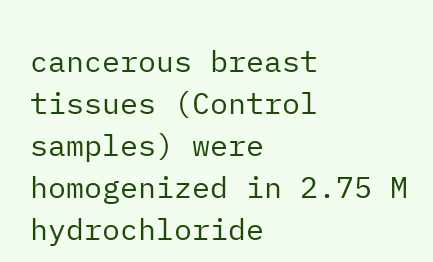cancerous breast tissues (Control samples) were homogenized in 2.75 M hydrochloride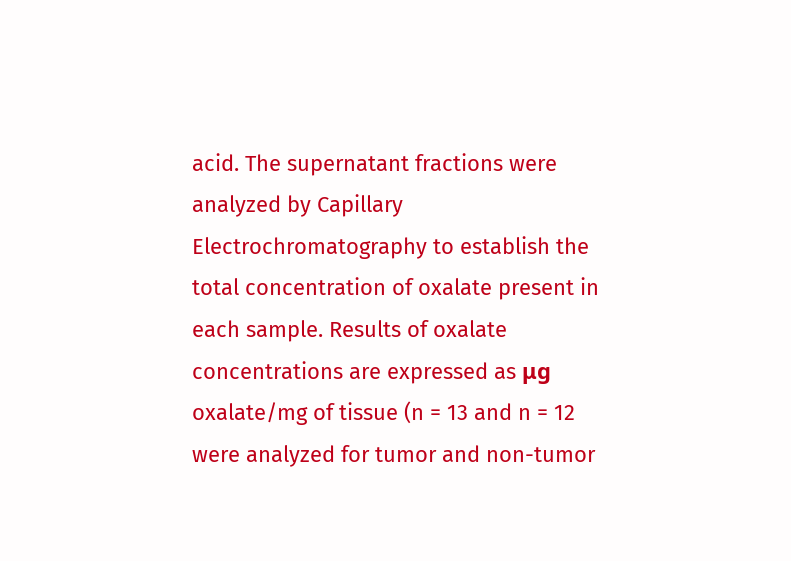acid. The supernatant fractions were analyzed by Capillary Electrochromatography to establish the total concentration of oxalate present in each sample. Results of oxalate concentrations are expressed as μg oxalate/mg of tissue (n = 13 and n = 12 were analyzed for tumor and non-tumor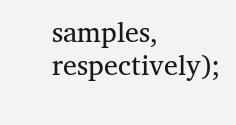samples, respectively);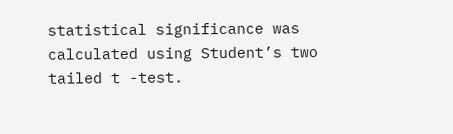statistical significance was calculated using Student’s two tailed t -test.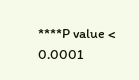****P value < 0.0001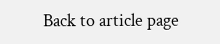Back to article page